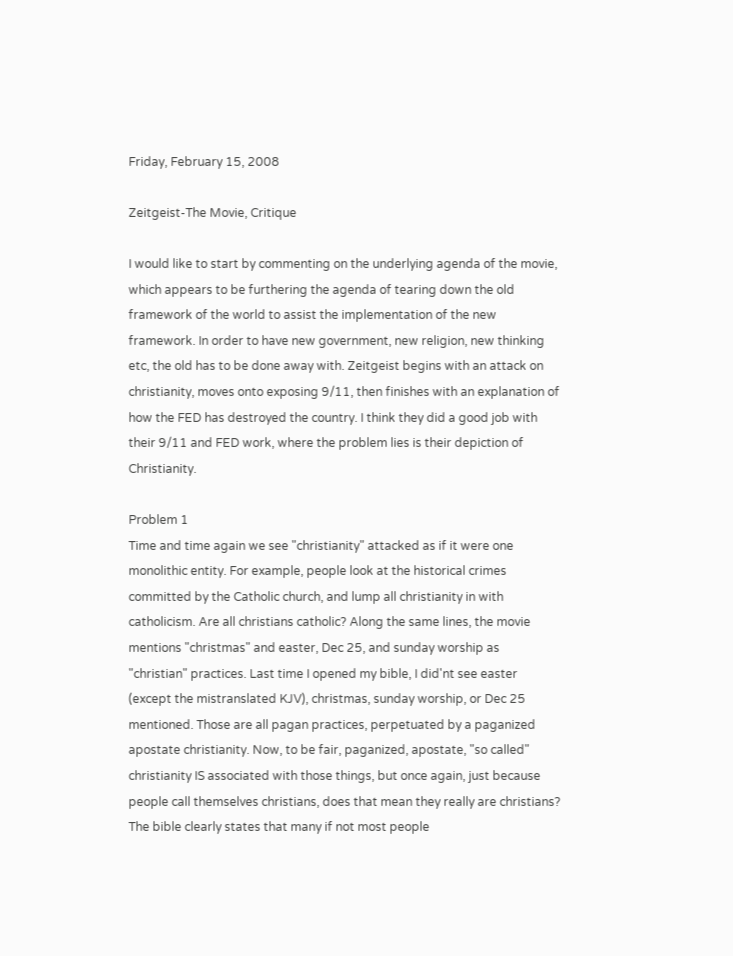Friday, February 15, 2008

Zeitgeist-The Movie, Critique

I would like to start by commenting on the underlying agenda of the movie, which appears to be furthering the agenda of tearing down the old framework of the world to assist the implementation of the new framework. In order to have new government, new religion, new thinking etc, the old has to be done away with. Zeitgeist begins with an attack on christianity, moves onto exposing 9/11, then finishes with an explanation of how the FED has destroyed the country. I think they did a good job with their 9/11 and FED work, where the problem lies is their depiction of Christianity.

Problem 1
Time and time again we see "christianity" attacked as if it were one monolithic entity. For example, people look at the historical crimes committed by the Catholic church, and lump all christianity in with catholicism. Are all christians catholic? Along the same lines, the movie mentions "christmas" and easter, Dec 25, and sunday worship as "christian" practices. Last time I opened my bible, I did'nt see easter (except the mistranslated KJV), christmas, sunday worship, or Dec 25 mentioned. Those are all pagan practices, perpetuated by a paganized apostate christianity. Now, to be fair, paganized, apostate, "so called" christianity IS associated with those things, but once again, just because people call themselves christians, does that mean they really are christians? The bible clearly states that many if not most people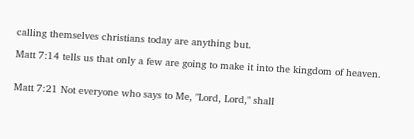calling themselves christians today are anything but.

Matt 7:14 tells us that only a few are going to make it into the kingdom of heaven.


Matt 7:21 Not everyone who says to Me, "Lord, Lord," shall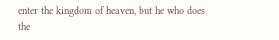enter the kingdom of heaven, but he who does the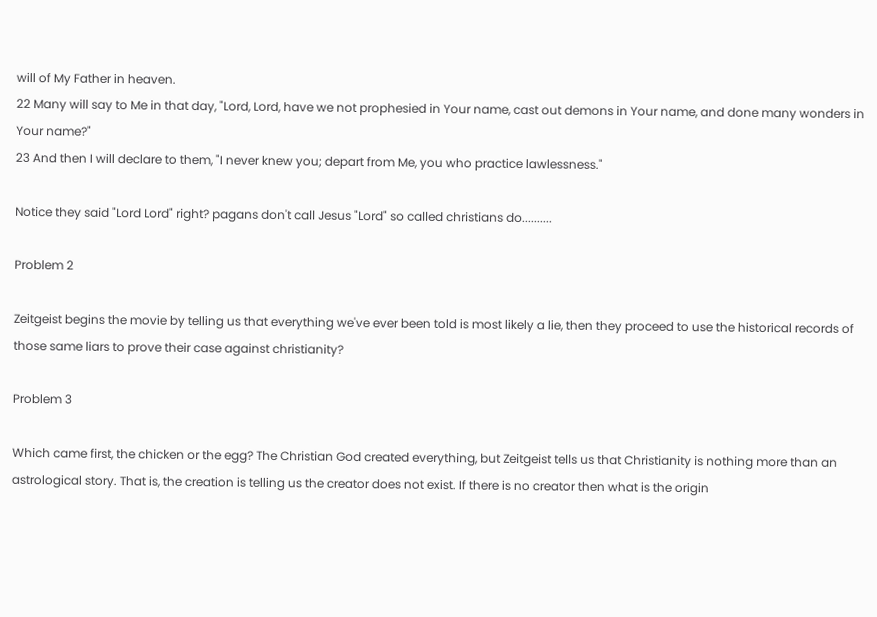will of My Father in heaven.
22 Many will say to Me in that day, "Lord, Lord, have we not prophesied in Your name, cast out demons in Your name, and done many wonders in Your name?"
23 And then I will declare to them, "I never knew you; depart from Me, you who practice lawlessness."

Notice they said "Lord Lord" right? pagans don't call Jesus "Lord" so called christians do..........

Problem 2

Zeitgeist begins the movie by telling us that everything we've ever been told is most likely a lie, then they proceed to use the historical records of those same liars to prove their case against christianity?

Problem 3

Which came first, the chicken or the egg? The Christian God created everything, but Zeitgeist tells us that Christianity is nothing more than an astrological story. That is, the creation is telling us the creator does not exist. If there is no creator then what is the origin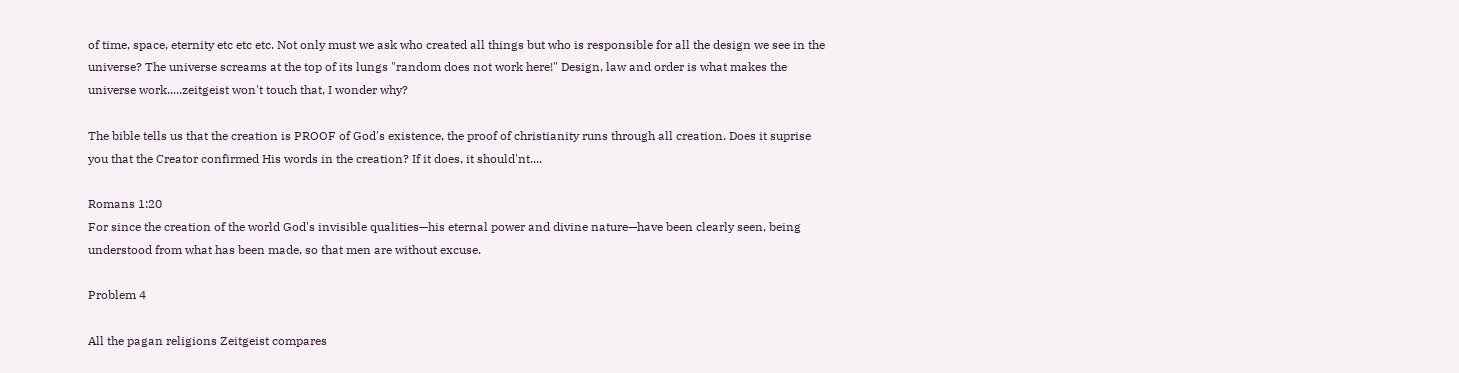of time, space, eternity etc etc etc. Not only must we ask who created all things but who is responsible for all the design we see in the universe? The universe screams at the top of its lungs "random does not work here!" Design, law and order is what makes the universe work.....zeitgeist won't touch that, I wonder why?

The bible tells us that the creation is PROOF of God's existence, the proof of christianity runs through all creation. Does it suprise you that the Creator confirmed His words in the creation? If it does, it should'nt....

Romans 1:20
For since the creation of the world God's invisible qualities—his eternal power and divine nature—have been clearly seen, being understood from what has been made, so that men are without excuse.

Problem 4

All the pagan religions Zeitgeist compares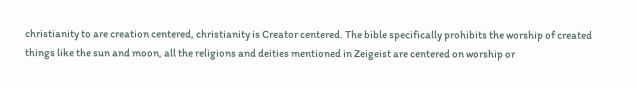christianity to are creation centered, christianity is Creator centered. The bible specifically prohibits the worship of created things like the sun and moon, all the religions and deities mentioned in Zeigeist are centered on worship or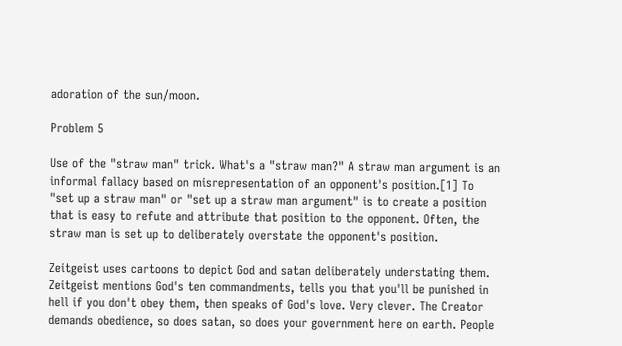adoration of the sun/moon.

Problem 5

Use of the "straw man" trick. What's a "straw man?" A straw man argument is an informal fallacy based on misrepresentation of an opponent's position.[1] To "set up a straw man" or "set up a straw man argument" is to create a position that is easy to refute and attribute that position to the opponent. Often, the straw man is set up to deliberately overstate the opponent's position.

Zeitgeist uses cartoons to depict God and satan deliberately understating them. Zeitgeist mentions God's ten commandments, tells you that you'll be punished in hell if you don't obey them, then speaks of God's love. Very clever. The Creator demands obedience, so does satan, so does your government here on earth. People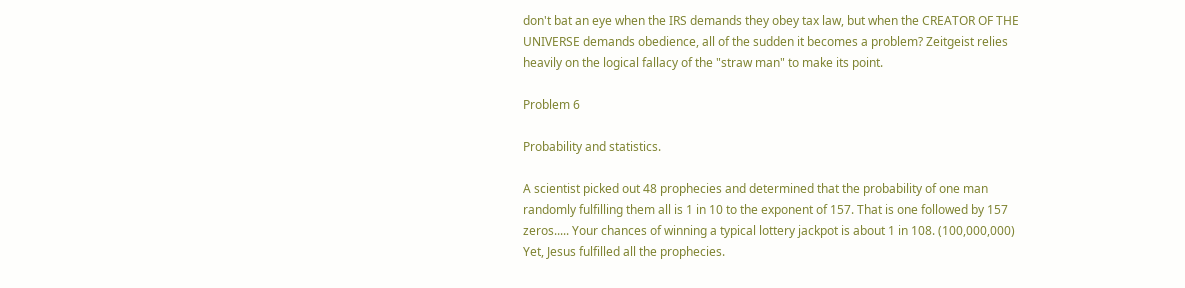don't bat an eye when the IRS demands they obey tax law, but when the CREATOR OF THE UNIVERSE demands obedience, all of the sudden it becomes a problem? Zeitgeist relies heavily on the logical fallacy of the "straw man" to make its point.

Problem 6

Probability and statistics.

A scientist picked out 48 prophecies and determined that the probability of one man randomly fulfilling them all is 1 in 10 to the exponent of 157. That is one followed by 157 zeros..... Your chances of winning a typical lottery jackpot is about 1 in 108. (100,000,000) Yet, Jesus fulfilled all the prophecies.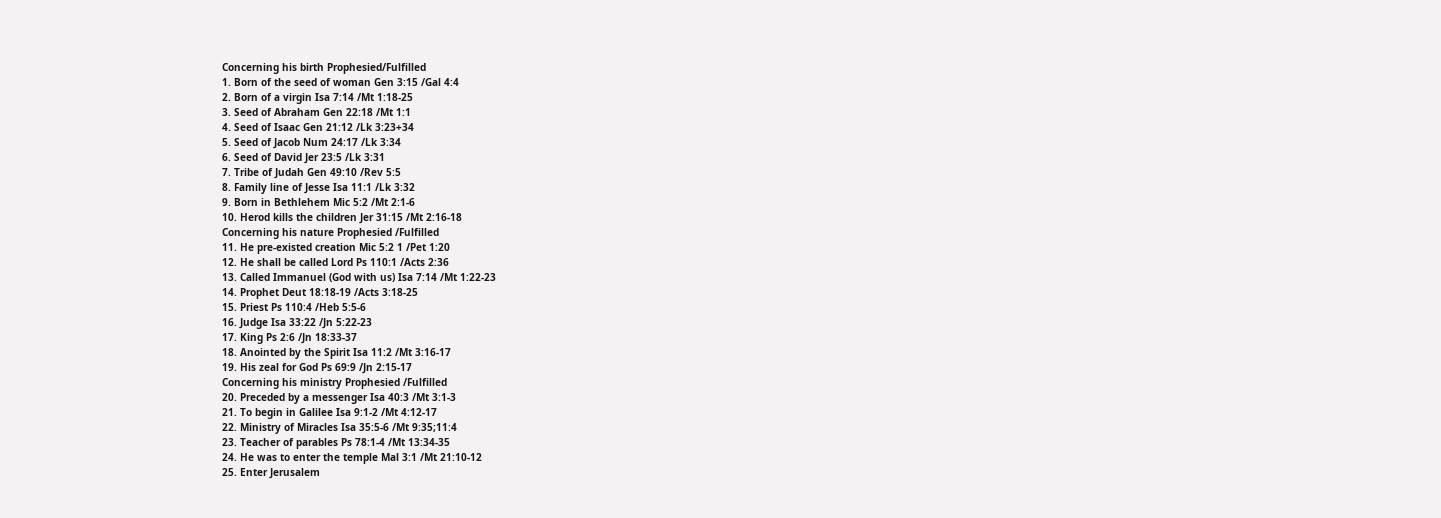Concerning his birth Prophesied/Fulfilled
1. Born of the seed of woman Gen 3:15 /Gal 4:4
2. Born of a virgin Isa 7:14 /Mt 1:18-25
3. Seed of Abraham Gen 22:18 /Mt 1:1
4. Seed of Isaac Gen 21:12 /Lk 3:23+34
5. Seed of Jacob Num 24:17 /Lk 3:34
6. Seed of David Jer 23:5 /Lk 3:31
7. Tribe of Judah Gen 49:10 /Rev 5:5
8. Family line of Jesse Isa 11:1 /Lk 3:32
9. Born in Bethlehem Mic 5:2 /Mt 2:1-6
10. Herod kills the children Jer 31:15 /Mt 2:16-18
Concerning his nature Prophesied /Fulfilled
11. He pre-existed creation Mic 5:2 1 /Pet 1:20
12. He shall be called Lord Ps 110:1 /Acts 2:36
13. Called Immanuel (God with us) Isa 7:14 /Mt 1:22-23
14. Prophet Deut 18:18-19 /Acts 3:18-25
15. Priest Ps 110:4 /Heb 5:5-6
16. Judge Isa 33:22 /Jn 5:22-23
17. King Ps 2:6 /Jn 18:33-37
18. Anointed by the Spirit Isa 11:2 /Mt 3:16-17
19. His zeal for God Ps 69:9 /Jn 2:15-17
Concerning his ministry Prophesied /Fulfilled
20. Preceded by a messenger Isa 40:3 /Mt 3:1-3
21. To begin in Galilee Isa 9:1-2 /Mt 4:12-17
22. Ministry of Miracles Isa 35:5-6 /Mt 9:35;11:4
23. Teacher of parables Ps 78:1-4 /Mt 13:34-35
24. He was to enter the temple Mal 3:1 /Mt 21:10-12
25. Enter Jerusalem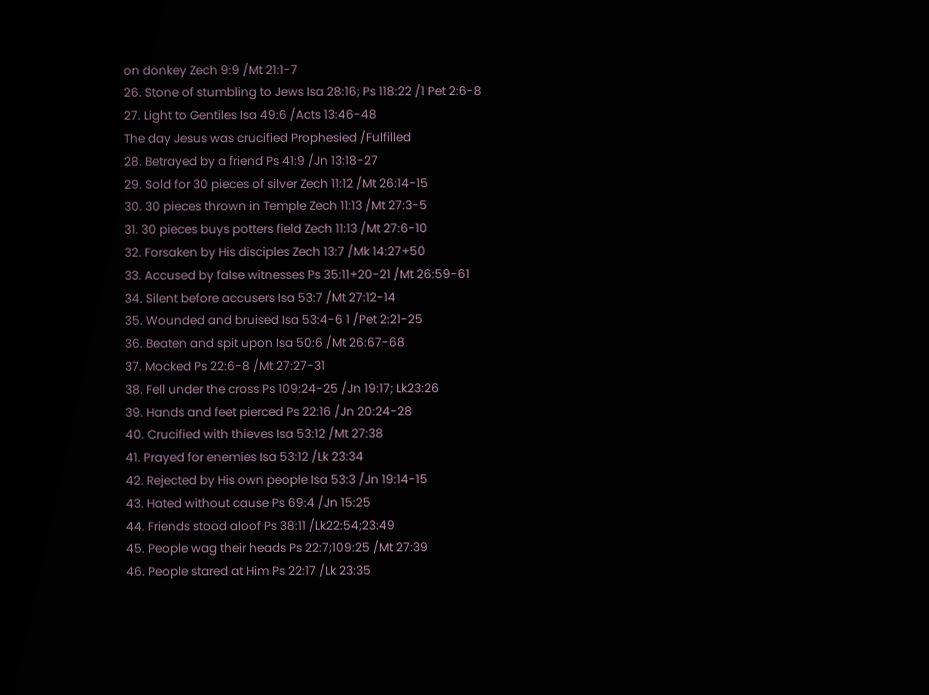on donkey Zech 9:9 /Mt 21:1-7
26. Stone of stumbling to Jews Isa 28:16; Ps 118:22 /1 Pet 2:6-8
27. Light to Gentiles Isa 49:6 /Acts 13:46-48
The day Jesus was crucified Prophesied /Fulfilled
28. Betrayed by a friend Ps 41:9 /Jn 13:18-27
29. Sold for 30 pieces of silver Zech 11:12 /Mt 26:14-15
30. 30 pieces thrown in Temple Zech 11:13 /Mt 27:3-5
31. 30 pieces buys potters field Zech 11:13 /Mt 27:6-10
32. Forsaken by His disciples Zech 13:7 /Mk 14:27+50
33. Accused by false witnesses Ps 35:11+20-21 /Mt 26:59-61
34. Silent before accusers Isa 53:7 /Mt 27:12-14
35. Wounded and bruised Isa 53:4-6 1 /Pet 2:21-25
36. Beaten and spit upon Isa 50:6 /Mt 26:67-68
37. Mocked Ps 22:6-8 /Mt 27:27-31
38. Fell under the cross Ps 109:24-25 /Jn 19:17; Lk23:26
39. Hands and feet pierced Ps 22:16 /Jn 20:24-28
40. Crucified with thieves Isa 53:12 /Mt 27:38
41. Prayed for enemies Isa 53:12 /Lk 23:34
42. Rejected by His own people Isa 53:3 /Jn 19:14-15
43. Hated without cause Ps 69:4 /Jn 15:25
44. Friends stood aloof Ps 38:11 /Lk22:54;23:49
45. People wag their heads Ps 22:7;109:25 /Mt 27:39
46. People stared at Him Ps 22:17 /Lk 23:35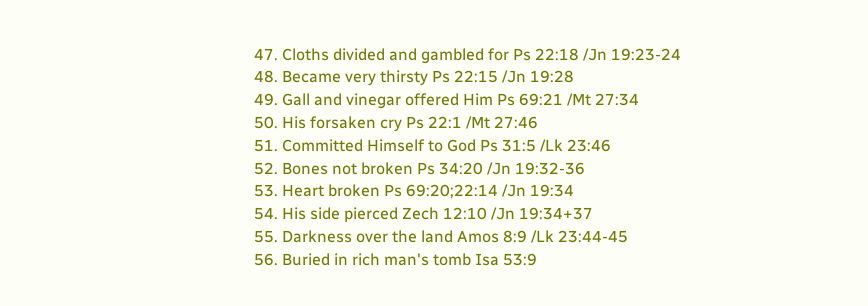47. Cloths divided and gambled for Ps 22:18 /Jn 19:23-24
48. Became very thirsty Ps 22:15 /Jn 19:28
49. Gall and vinegar offered Him Ps 69:21 /Mt 27:34
50. His forsaken cry Ps 22:1 /Mt 27:46
51. Committed Himself to God Ps 31:5 /Lk 23:46
52. Bones not broken Ps 34:20 /Jn 19:32-36
53. Heart broken Ps 69:20;22:14 /Jn 19:34
54. His side pierced Zech 12:10 /Jn 19:34+37
55. Darkness over the land Amos 8:9 /Lk 23:44-45
56. Buried in rich man's tomb Isa 53:9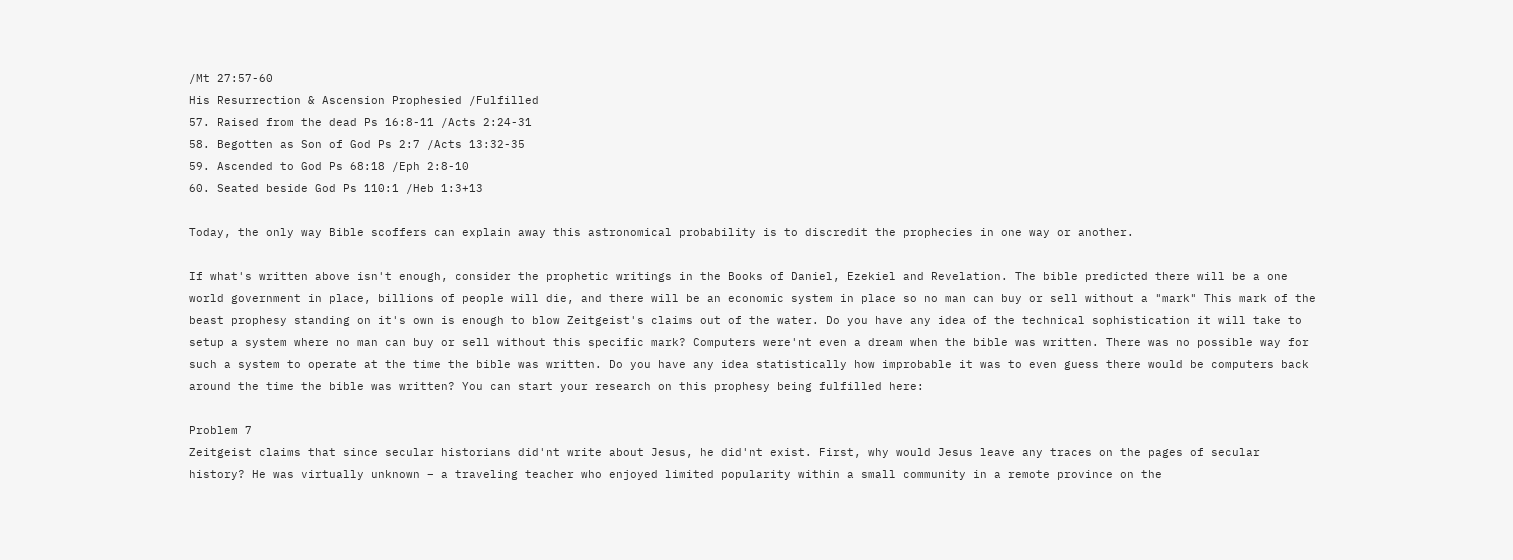/Mt 27:57-60
His Resurrection & Ascension Prophesied /Fulfilled
57. Raised from the dead Ps 16:8-11 /Acts 2:24-31
58. Begotten as Son of God Ps 2:7 /Acts 13:32-35
59. Ascended to God Ps 68:18 /Eph 2:8-10
60. Seated beside God Ps 110:1 /Heb 1:3+13

Today, the only way Bible scoffers can explain away this astronomical probability is to discredit the prophecies in one way or another.

If what's written above isn't enough, consider the prophetic writings in the Books of Daniel, Ezekiel and Revelation. The bible predicted there will be a one world government in place, billions of people will die, and there will be an economic system in place so no man can buy or sell without a "mark" This mark of the beast prophesy standing on it's own is enough to blow Zeitgeist's claims out of the water. Do you have any idea of the technical sophistication it will take to setup a system where no man can buy or sell without this specific mark? Computers were'nt even a dream when the bible was written. There was no possible way for such a system to operate at the time the bible was written. Do you have any idea statistically how improbable it was to even guess there would be computers back around the time the bible was written? You can start your research on this prophesy being fulfilled here:

Problem 7
Zeitgeist claims that since secular historians did'nt write about Jesus, he did'nt exist. First, why would Jesus leave any traces on the pages of secular history? He was virtually unknown – a traveling teacher who enjoyed limited popularity within a small community in a remote province on the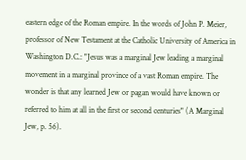eastern edge of the Roman empire. In the words of John P. Meier, professor of New Testament at the Catholic University of America in Washington D.C.: "Jesus was a marginal Jew leading a marginal movement in a marginal province of a vast Roman empire. The wonder is that any learned Jew or pagan would have known or referred to him at all in the first or second centuries" (A Marginal Jew, p. 56).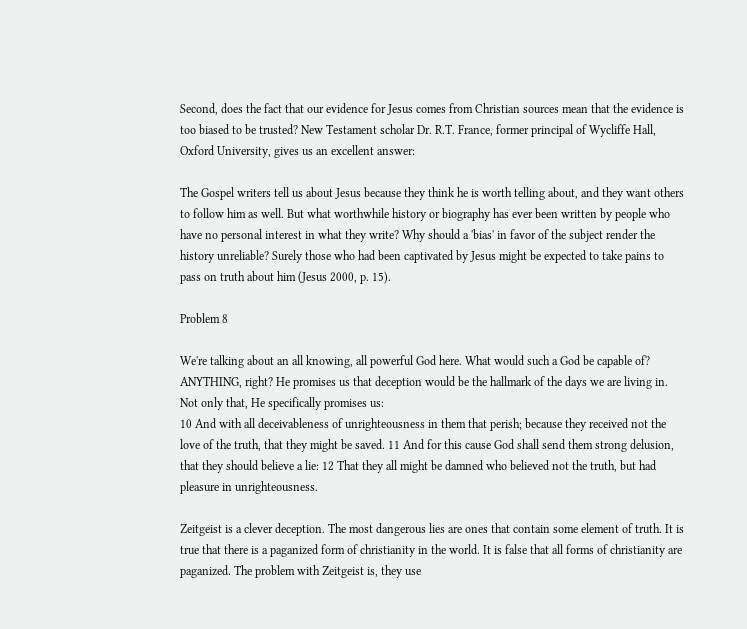Second, does the fact that our evidence for Jesus comes from Christian sources mean that the evidence is too biased to be trusted? New Testament scholar Dr. R.T. France, former principal of Wycliffe Hall, Oxford University, gives us an excellent answer:

The Gospel writers tell us about Jesus because they think he is worth telling about, and they want others to follow him as well. But what worthwhile history or biography has ever been written by people who have no personal interest in what they write? Why should a 'bias' in favor of the subject render the history unreliable? Surely those who had been captivated by Jesus might be expected to take pains to pass on truth about him (Jesus 2000, p. 15).

Problem 8

We're talking about an all knowing, all powerful God here. What would such a God be capable of? ANYTHING, right? He promises us that deception would be the hallmark of the days we are living in. Not only that, He specifically promises us:
10 And with all deceivableness of unrighteousness in them that perish; because they received not the love of the truth, that they might be saved. 11 And for this cause God shall send them strong delusion, that they should believe a lie: 12 That they all might be damned who believed not the truth, but had pleasure in unrighteousness.

Zeitgeist is a clever deception. The most dangerous lies are ones that contain some element of truth. It is true that there is a paganized form of christianity in the world. It is false that all forms of christianity are paganized. The problem with Zeitgeist is, they use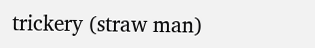trickery (straw man)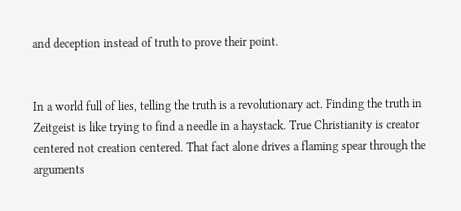and deception instead of truth to prove their point.


In a world full of lies, telling the truth is a revolutionary act. Finding the truth in Zeitgeist is like trying to find a needle in a haystack. True Christianity is creator centered not creation centered. That fact alone drives a flaming spear through the arguments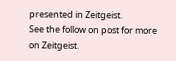presented in Zeitgeist.
See the follow on post for more on Zeitgeist.